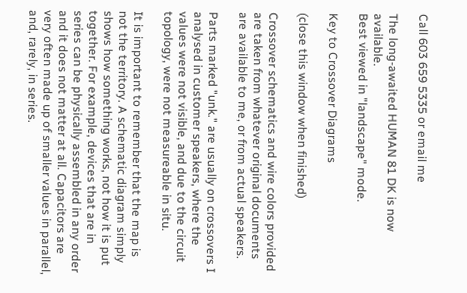Call 603 659 5335 or email me

The long-awaited HUMAN 81 DK is now available.
Best viewed in "landscape" mode.

Key to Crossover Diagrams

(close this window when finished)

Crossover schematics and wire colors provided are taken from whatever original documents are available to me, or from actual speakers.

Parts marked "unk." are usually on crossovers I analysed in customer speakers, where the values were not visible, and due to the circuit topology, were not measureable in situ.

It is important to remember that the map is not the territory. A schematic diagram simply shows how something works, not how it is put together. For example, devices that are in series can be physically assembled in any order and it does not matter at all. Capacitors are very often made up of smaller values in parallel, and, rarely, in series.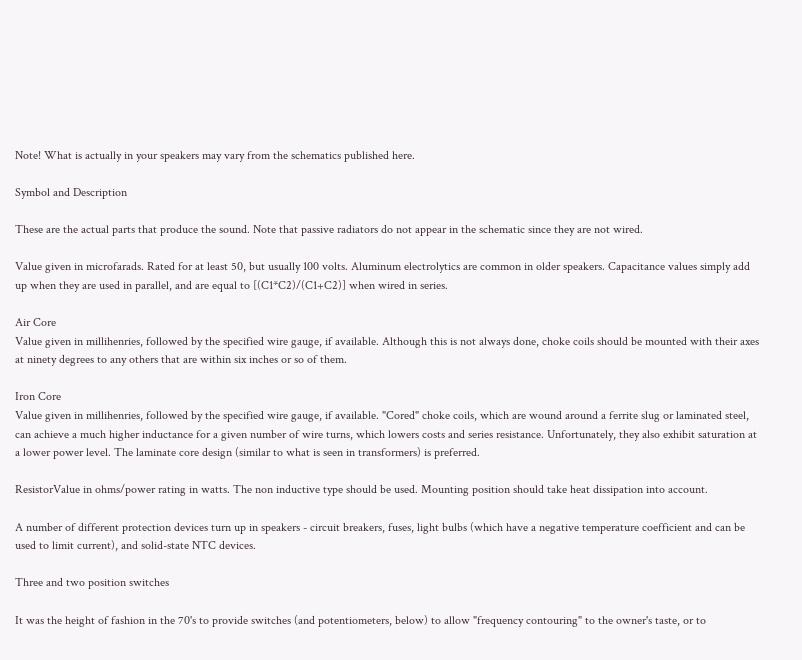Note! What is actually in your speakers may vary from the schematics published here.

Symbol and Description

These are the actual parts that produce the sound. Note that passive radiators do not appear in the schematic since they are not wired.

Value given in microfarads. Rated for at least 50, but usually 100 volts. Aluminum electrolytics are common in older speakers. Capacitance values simply add up when they are used in parallel, and are equal to [(C1*C2)/(C1+C2)] when wired in series.

Air Core
Value given in millihenries, followed by the specified wire gauge, if available. Although this is not always done, choke coils should be mounted with their axes at ninety degrees to any others that are within six inches or so of them.

Iron Core
Value given in millihenries, followed by the specified wire gauge, if available. "Cored" choke coils, which are wound around a ferrite slug or laminated steel, can achieve a much higher inductance for a given number of wire turns, which lowers costs and series resistance. Unfortunately, they also exhibit saturation at a lower power level. The laminate core design (similar to what is seen in transformers) is preferred.

ResistorValue in ohms/power rating in watts. The non inductive type should be used. Mounting position should take heat dissipation into account.

A number of different protection devices turn up in speakers - circuit breakers, fuses, light bulbs (which have a negative temperature coefficient and can be used to limit current), and solid-state NTC devices.

Three and two position switches

It was the height of fashion in the 70's to provide switches (and potentiometers, below) to allow "frequency contouring" to the owner's taste, or to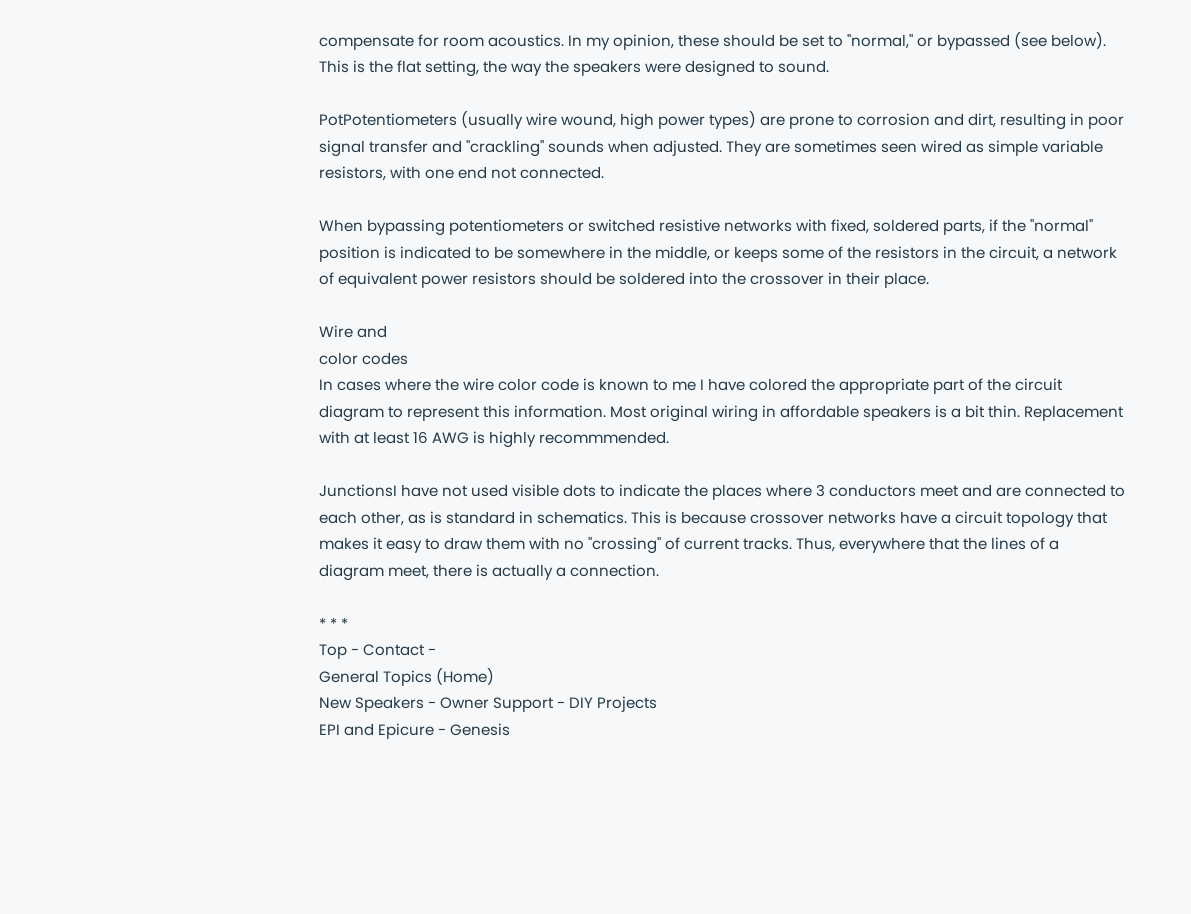compensate for room acoustics. In my opinion, these should be set to "normal," or bypassed (see below). This is the flat setting, the way the speakers were designed to sound.

PotPotentiometers (usually wire wound, high power types) are prone to corrosion and dirt, resulting in poor signal transfer and "crackling" sounds when adjusted. They are sometimes seen wired as simple variable resistors, with one end not connected.

When bypassing potentiometers or switched resistive networks with fixed, soldered parts, if the "normal" position is indicated to be somewhere in the middle, or keeps some of the resistors in the circuit, a network of equivalent power resistors should be soldered into the crossover in their place.

Wire and
color codes
In cases where the wire color code is known to me I have colored the appropriate part of the circuit diagram to represent this information. Most original wiring in affordable speakers is a bit thin. Replacement with at least 16 AWG is highly recommmended.

JunctionsI have not used visible dots to indicate the places where 3 conductors meet and are connected to each other, as is standard in schematics. This is because crossover networks have a circuit topology that makes it easy to draw them with no "crossing" of current tracks. Thus, everywhere that the lines of a diagram meet, there is actually a connection.

* * *
Top - Contact -
General Topics (Home)
New Speakers - Owner Support - DIY Projects
EPI and Epicure - Genesis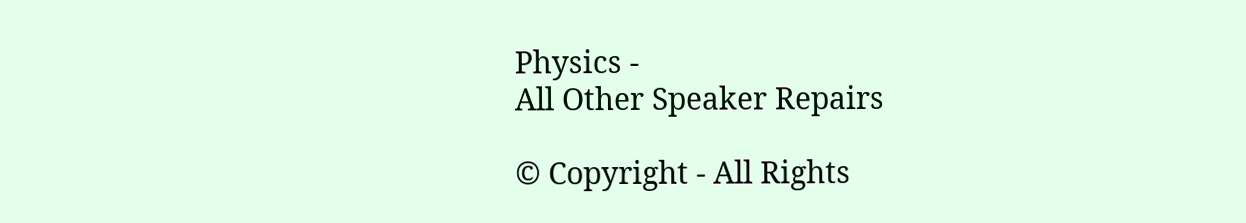Physics -
All Other Speaker Repairs

© Copyright - All Rights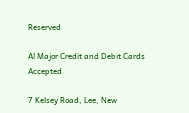Reserved

Al Major Credit and Debit Cards Accepted

7 Kelsey Road, Lee, New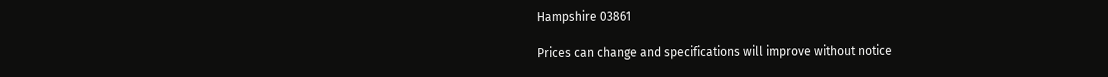Hampshire 03861

Prices can change and specifications will improve without notice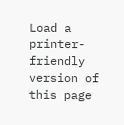Load a printer-friendly version of this page